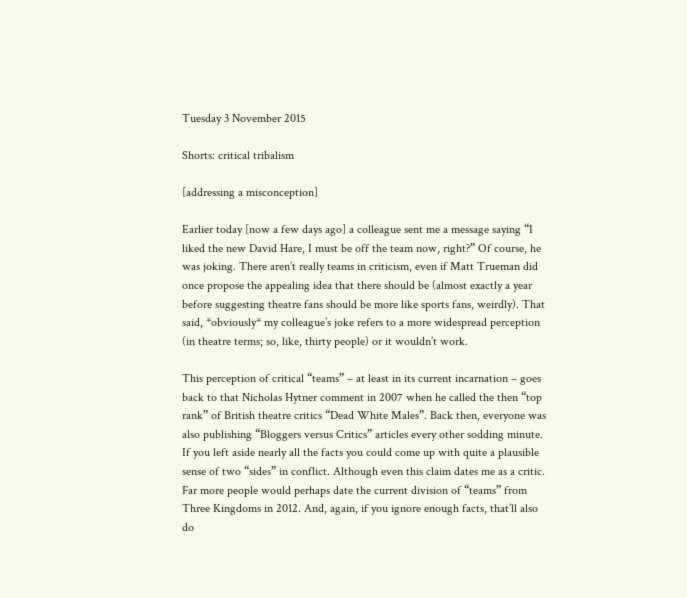Tuesday 3 November 2015

Shorts: critical tribalism

[addressing a misconception]

Earlier today [now a few days ago] a colleague sent me a message saying “I liked the new David Hare, I must be off the team now, right?” Of course, he was joking. There aren’t really teams in criticism, even if Matt Trueman did once propose the appealing idea that there should be (almost exactly a year before suggesting theatre fans should be more like sports fans, weirdly). That said, *obviously* my colleague’s joke refers to a more widespread perception (in theatre terms; so, like, thirty people) or it wouldn’t work.

This perception of critical “teams” – at least in its current incarnation – goes back to that Nicholas Hytner comment in 2007 when he called the then “top rank” of British theatre critics “Dead White Males”. Back then, everyone was also publishing “Bloggers versus Critics” articles every other sodding minute. If you left aside nearly all the facts you could come up with quite a plausible sense of two “sides” in conflict. Although even this claim dates me as a critic. Far more people would perhaps date the current division of “teams” from Three Kingdoms in 2012. And, again, if you ignore enough facts, that’ll also do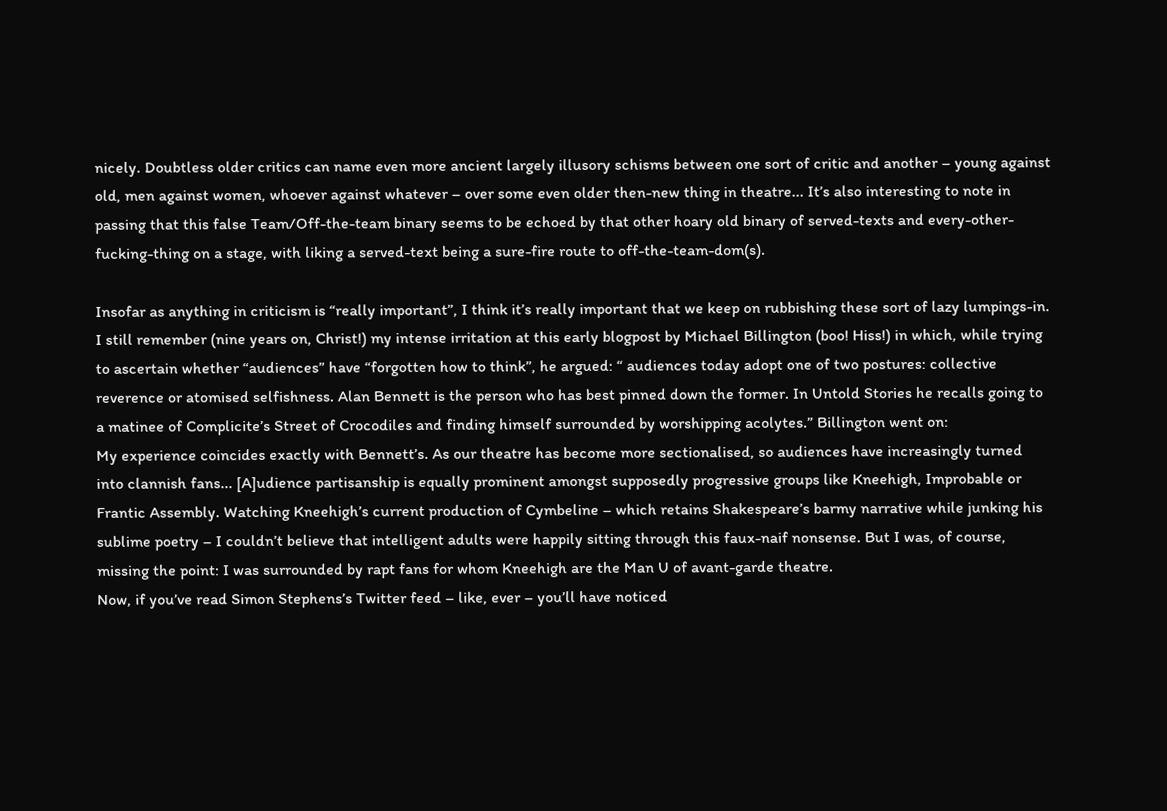nicely. Doubtless older critics can name even more ancient largely illusory schisms between one sort of critic and another – young against old, men against women, whoever against whatever – over some even older then-new thing in theatre... It’s also interesting to note in passing that this false Team/Off-the-team binary seems to be echoed by that other hoary old binary of served-texts and every-other-fucking-thing on a stage, with liking a served-text being a sure-fire route to off-the-team-dom(s).

Insofar as anything in criticism is “really important”, I think it’s really important that we keep on rubbishing these sort of lazy lumpings-in. I still remember (nine years on, Christ!) my intense irritation at this early blogpost by Michael Billington (boo! Hiss!) in which, while trying to ascertain whether “audiences” have “forgotten how to think”, he argued: “ audiences today adopt one of two postures: collective reverence or atomised selfishness. Alan Bennett is the person who has best pinned down the former. In Untold Stories he recalls going to a matinee of Complicite’s Street of Crocodiles and finding himself surrounded by worshipping acolytes.” Billington went on:
My experience coincides exactly with Bennett’s. As our theatre has become more sectionalised, so audiences have increasingly turned into clannish fans... [A]udience partisanship is equally prominent amongst supposedly progressive groups like Kneehigh, Improbable or Frantic Assembly. Watching Kneehigh’s current production of Cymbeline – which retains Shakespeare’s barmy narrative while junking his sublime poetry – I couldn’t believe that intelligent adults were happily sitting through this faux-naif nonsense. But I was, of course, missing the point: I was surrounded by rapt fans for whom Kneehigh are the Man U of avant-garde theatre.
Now, if you’ve read Simon Stephens’s Twitter feed – like, ever – you’ll have noticed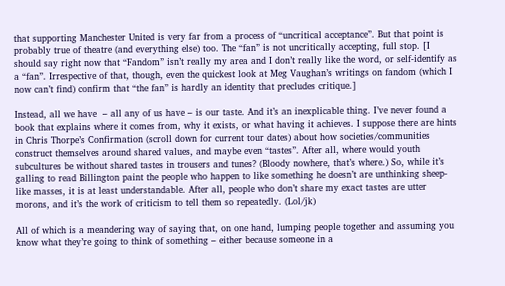that supporting Manchester United is very far from a process of “uncritical acceptance”. But that point is probably true of theatre (and everything else) too. The “fan” is not uncritically accepting, full stop. [I should say right now that “Fandom” isn’t really my area and I don’t really like the word, or self-identify as a “fan”. Irrespective of that, though, even the quickest look at Meg Vaughan’s writings on fandom (which I now can’t find) confirm that “the fan” is hardly an identity that precludes critique.]

Instead, all we have  – all any of us have – is our taste. And it’s an inexplicable thing. I’ve never found a book that explains where it comes from, why it exists, or what having it achieves. I suppose there are hints in Chris Thorpe’s Confirmation (scroll down for current tour dates) about how societies/communities construct themselves around shared values, and maybe even “tastes”. After all, where would youth subcultures be without shared tastes in trousers and tunes? (Bloody nowhere, that’s where.) So, while it’s galling to read Billington paint the people who happen to like something he doesn’t are unthinking sheep-like masses, it is at least understandable. After all, people who don’t share my exact tastes are utter morons, and it’s the work of criticism to tell them so repeatedly. (Lol/jk)

All of which is a meandering way of saying that, on one hand, lumping people together and assuming you know what they’re going to think of something – either because someone in a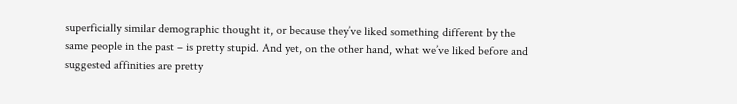superficially similar demographic thought it, or because they’ve liked something different by the same people in the past – is pretty stupid. And yet, on the other hand, what we’ve liked before and suggested affinities are pretty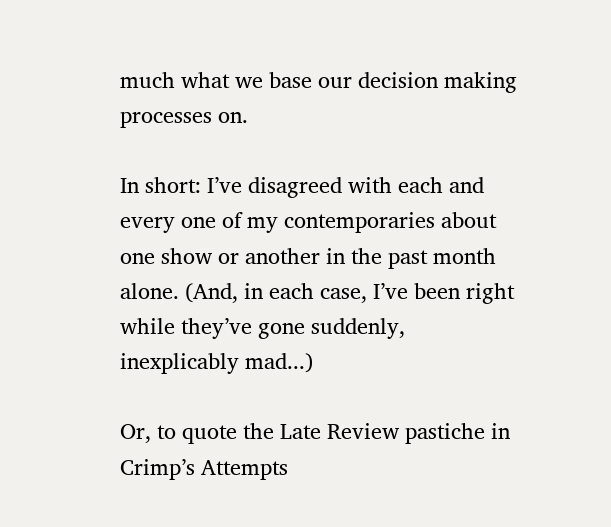much what we base our decision making processes on.

In short: I’ve disagreed with each and every one of my contemporaries about one show or another in the past month alone. (And, in each case, I’ve been right while they’ve gone suddenly, inexplicably mad...)

Or, to quote the Late Review pastiche in Crimp’s Attempts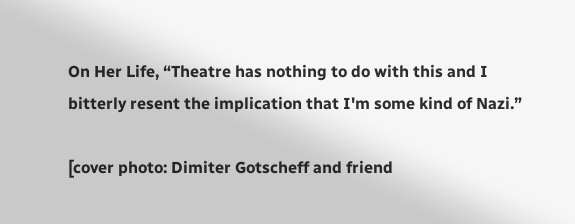On Her Life, “Theatre has nothing to do with this and I bitterly resent the implication that I'm some kind of Nazi.”

[cover photo: Dimiter Gotscheff and friend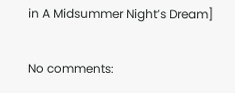in A Midsummer Night’s Dream]

No comments: